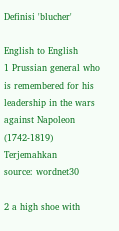Definisi 'blucher'

English to English
1 Prussian general who is remembered for his leadership in the wars against Napoleon (1742-1819) Terjemahkan
source: wordnet30

2 a high shoe with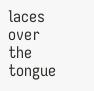laces over the tongue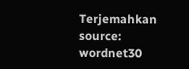Terjemahkan
source: wordnet30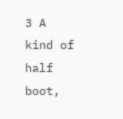3 A kind of half boot,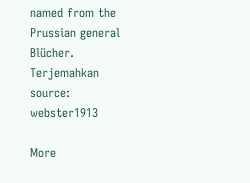named from the Prussian general Blücher. Terjemahkan
source: webster1913

More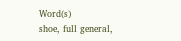Word(s)
shoe, full general,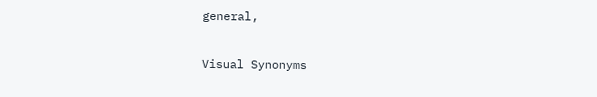general,

Visual Synonyms